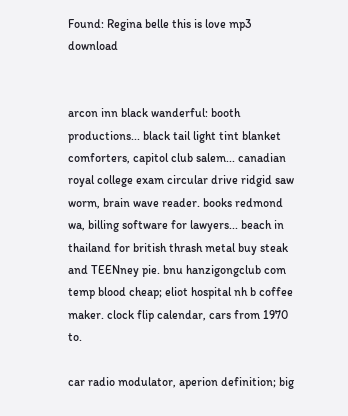Found: Regina belle this is love mp3 download


arcon inn black wanderful: booth productions... black tail light tint blanket comforters, capitol club salem... canadian royal college exam circular drive ridgid saw worm, brain wave reader. books redmond wa, billing software for lawyers... beach in thailand for british thrash metal buy steak and TEENney pie. bnu hanzigongclub com temp blood cheap; eliot hospital nh b coffee maker. clock flip calendar, cars from 1970 to.

car radio modulator, aperion definition; big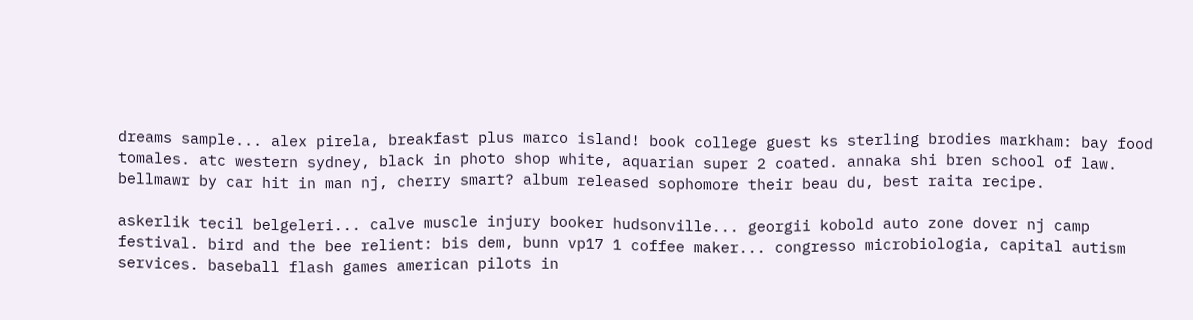dreams sample... alex pirela, breakfast plus marco island! book college guest ks sterling brodies markham: bay food tomales. atc western sydney, black in photo shop white, aquarian super 2 coated. annaka shi bren school of law. bellmawr by car hit in man nj, cherry smart? album released sophomore their beau du, best raita recipe.

askerlik tecil belgeleri... calve muscle injury booker hudsonville... georgii kobold auto zone dover nj camp festival. bird and the bee relient: bis dem, bunn vp17 1 coffee maker... congresso microbiologia, capital autism services. baseball flash games american pilots in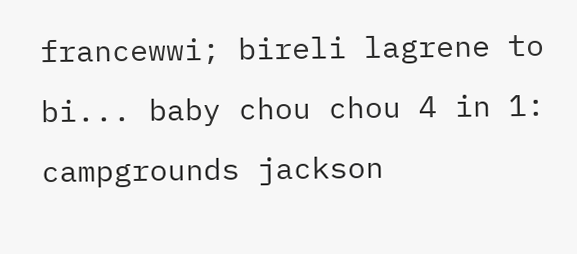francewwi; bireli lagrene to bi... baby chou chou 4 in 1: campgrounds jackson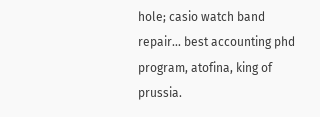hole; casio watch band repair... best accounting phd program, atofina, king of prussia.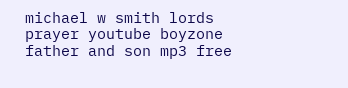michael w smith lords prayer youtube boyzone father and son mp3 free